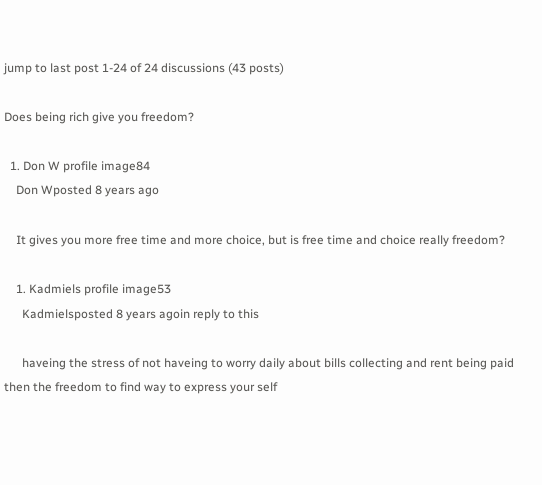jump to last post 1-24 of 24 discussions (43 posts)

Does being rich give you freedom?

  1. Don W profile image84
    Don Wposted 8 years ago

    It gives you more free time and more choice, but is free time and choice really freedom?

    1. Kadmiels profile image53
      Kadmielsposted 8 years agoin reply to this

      haveing the stress of not haveing to worry daily about bills collecting and rent being paid then the freedom to find way to express your self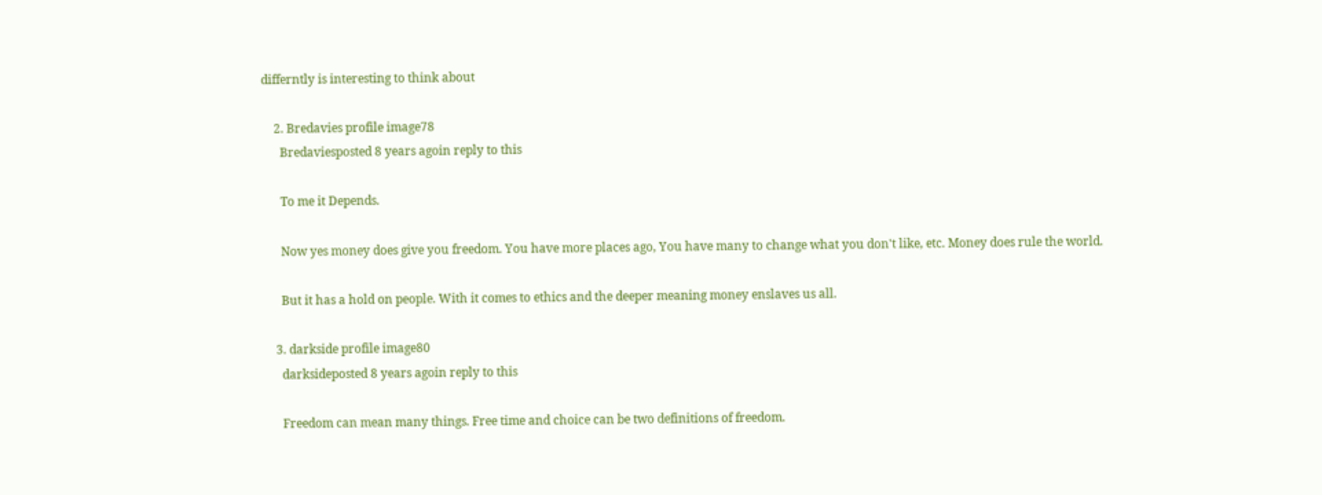differntly is interesting to think about

    2. Bredavies profile image78
      Bredaviesposted 8 years agoin reply to this

      To me it Depends.

      Now yes money does give you freedom. You have more places ago, You have many to change what you don't like, etc. Money does rule the world.

      But it has a hold on people. With it comes to ethics and the deeper meaning money enslaves us all.

    3. darkside profile image80
      darksideposted 8 years agoin reply to this

      Freedom can mean many things. Free time and choice can be two definitions of freedom.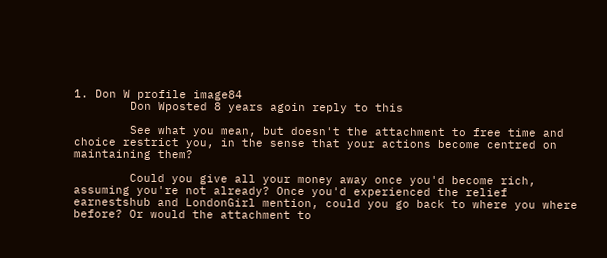1. Don W profile image84
        Don Wposted 8 years agoin reply to this

        See what you mean, but doesn't the attachment to free time and choice restrict you, in the sense that your actions become centred on maintaining them?

        Could you give all your money away once you'd become rich, assuming you're not already? Once you'd experienced the relief earnestshub and LondonGirl mention, could you go back to where you where before? Or would the attachment to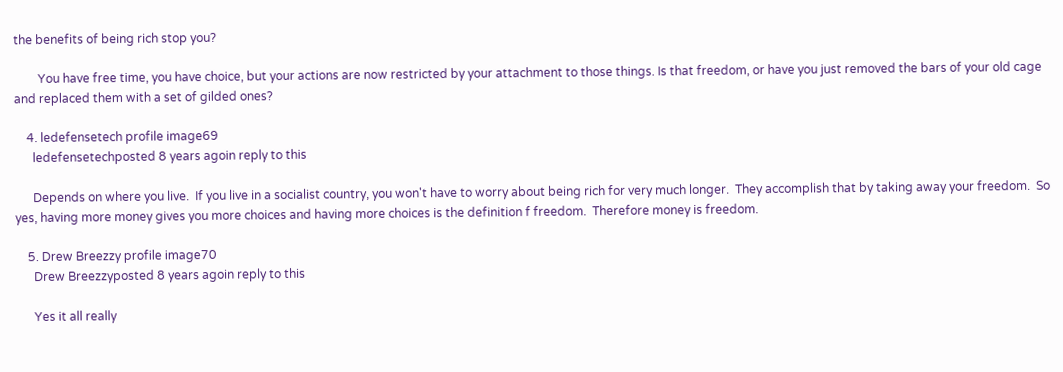the benefits of being rich stop you?

        You have free time, you have choice, but your actions are now restricted by your attachment to those things. Is that freedom, or have you just removed the bars of your old cage and replaced them with a set of gilded ones?

    4. ledefensetech profile image69
      ledefensetechposted 8 years agoin reply to this

      Depends on where you live.  If you live in a socialist country, you won't have to worry about being rich for very much longer.  They accomplish that by taking away your freedom.  So yes, having more money gives you more choices and having more choices is the definition f freedom.  Therefore money is freedom.

    5. Drew Breezzy profile image70
      Drew Breezzyposted 8 years agoin reply to this

      Yes it all really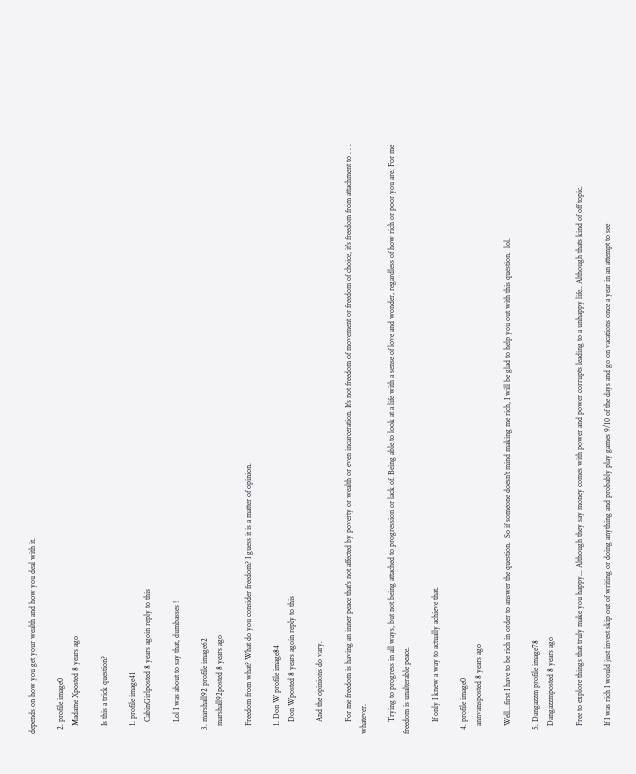depends on how you get your wealth and how you deal with it.

  2. profile image0
    Madame Xposted 8 years ago

    Is this a trick question?

    1. profile image41
      CabinGirlposted 8 years agoin reply to this

      Lol I was about to say that, dumbasses !

  3. marshall92 profile image62
    marshall92posted 8 years ago

    Freedom from what? What do you consider freedom? I guess it is a matter of opinion.

    1. Don W profile image84
      Don Wposted 8 years agoin reply to this

      And the opinions do vary.

      For me freedom is having an inner peace that's not affected by poverty or wealth or even incarceration. It's not freedom of movement or freedom of choice, it's freedom from attachment to . . . whatever.

      Trying to progress in all ways, but not being attached to progression or lack of. Being able to look at a life with a sense of love and wonder, regardless of how rich or poor you are. For me freedom is unalterable peace.

      If only I knew a way to actually achieve that.

  4. profile image0
    annvansposted 8 years ago

    Well...first I have to be rich in order to answer the question.  So if someone doesn't mind making me rich, I will be glad to help you out with this question.  lol.

  5. Dangazzm profile image78
    Dangazzmposted 8 years ago

    Free to explore things that truly make you happy... Although they say money comes with power and power corrupts leading to a unhappy life.. Although thats kind of off topic.

    If I was rich I would just invest skip out of writing or doing anything and probably play games 9/10 of the days and go on vacations once a year in an attempt to see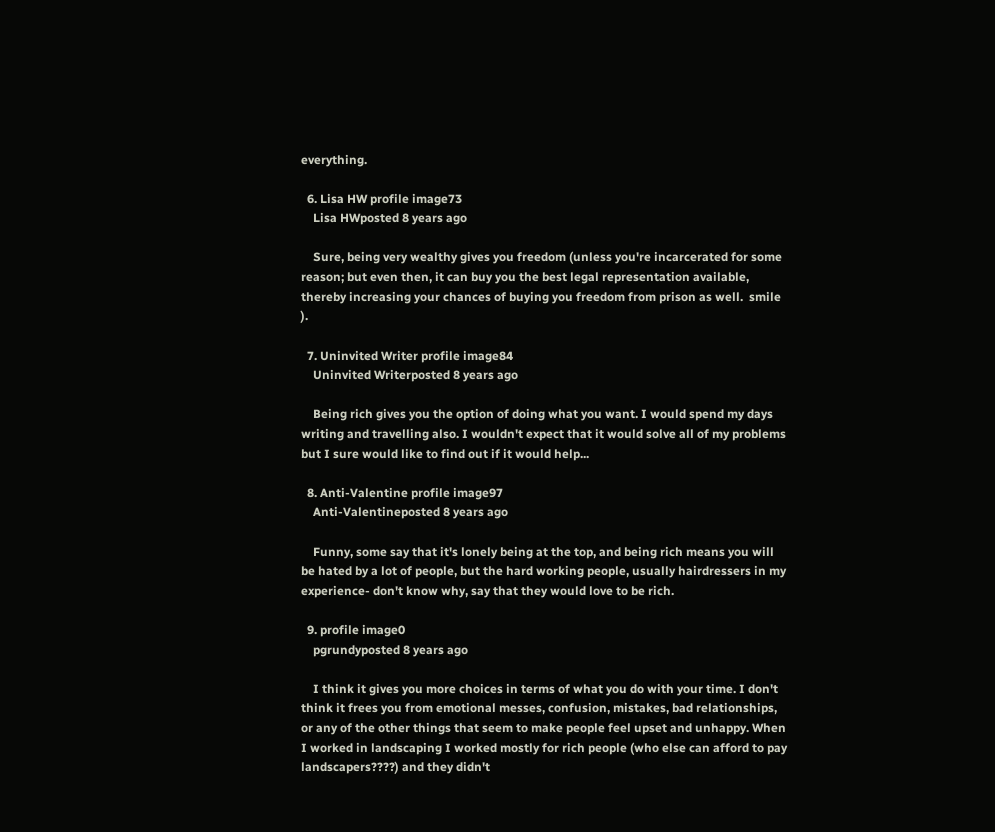everything.

  6. Lisa HW profile image73
    Lisa HWposted 8 years ago

    Sure, being very wealthy gives you freedom (unless you're incarcerated for some reason; but even then, it can buy you the best legal representation available, thereby increasing your chances of buying you freedom from prison as well.  smile  ).

  7. Uninvited Writer profile image84
    Uninvited Writerposted 8 years ago

    Being rich gives you the option of doing what you want. I would spend my days writing and travelling also. I wouldn't expect that it would solve all of my problems but I sure would like to find out if it would help...

  8. Anti-Valentine profile image97
    Anti-Valentineposted 8 years ago

    Funny, some say that it's lonely being at the top, and being rich means you will be hated by a lot of people, but the hard working people, usually hairdressers in my experience- don't know why, say that they would love to be rich.

  9. profile image0
    pgrundyposted 8 years ago

    I think it gives you more choices in terms of what you do with your time. I don't think it frees you from emotional messes, confusion, mistakes, bad relationships, or any of the other things that seem to make people feel upset and unhappy. When I worked in landscaping I worked mostly for rich people (who else can afford to pay landscapers????) and they didn't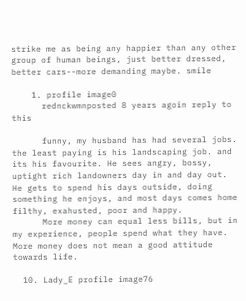strike me as being any happier than any other group of human beings, just better dressed, better cars--more demanding maybe. smile

    1. profile image0
      rednckwmnposted 8 years agoin reply to this

      funny, my husband has had several jobs. the least paying is his landscaping job. and its his favourite. He sees angry, bossy, uptight rich landowners day in and day out. He gets to spend his days outside, doing something he enjoys, and most days comes home filthy, exahusted, poor and happy.
      More money can equal less bills, but in my experience, people spend what they have. More money does not mean a good attitude towards life.

  10. Lady_E profile image76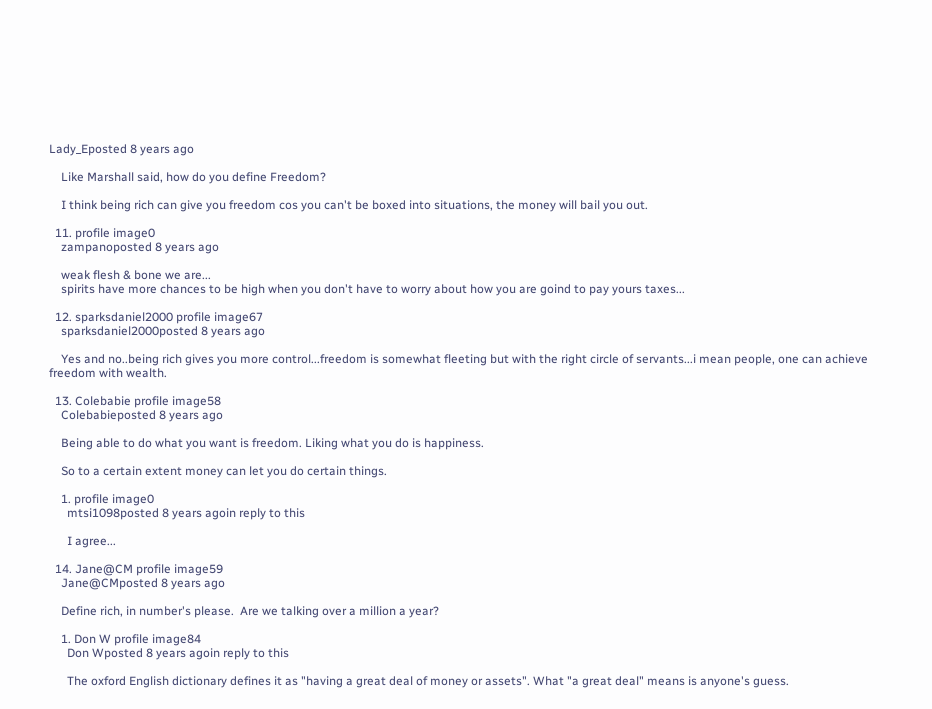Lady_Eposted 8 years ago

    Like Marshall said, how do you define Freedom?

    I think being rich can give you freedom cos you can't be boxed into situations, the money will bail you out.

  11. profile image0
    zampanoposted 8 years ago

    weak flesh & bone we are...
    spirits have more chances to be high when you don't have to worry about how you are goind to pay yours taxes...

  12. sparksdaniel2000 profile image67
    sparksdaniel2000posted 8 years ago

    Yes and no..being rich gives you more control...freedom is somewhat fleeting but with the right circle of servants...i mean people, one can achieve freedom with wealth.

  13. Colebabie profile image58
    Colebabieposted 8 years ago

    Being able to do what you want is freedom. Liking what you do is happiness.

    So to a certain extent money can let you do certain things.

    1. profile image0
      mtsi1098posted 8 years agoin reply to this

      I agree...

  14. Jane@CM profile image59
    Jane@CMposted 8 years ago

    Define rich, in number's please.  Are we talking over a million a year?

    1. Don W profile image84
      Don Wposted 8 years agoin reply to this

      The oxford English dictionary defines it as "having a great deal of money or assets". What "a great deal" means is anyone's guess.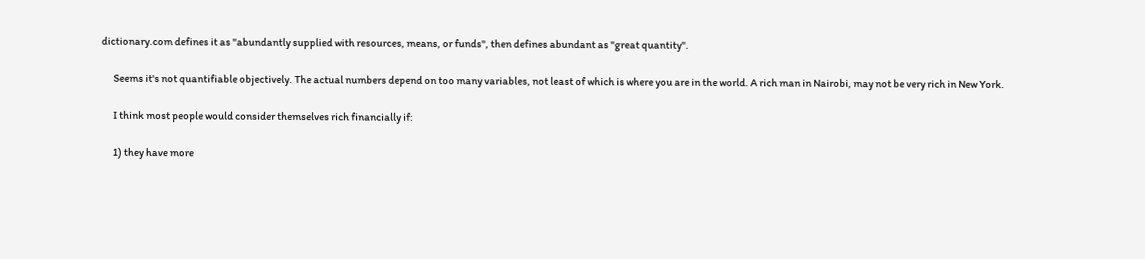dictionary.com defines it as "abundantly supplied with resources, means, or funds", then defines abundant as "great quantity".

      Seems it's not quantifiable objectively. The actual numbers depend on too many variables, not least of which is where you are in the world. A rich man in Nairobi, may not be very rich in New York.

      I think most people would consider themselves rich financially if:

      1) they have more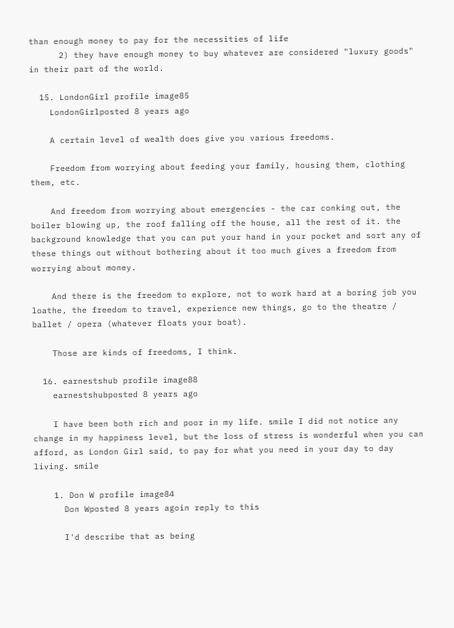than enough money to pay for the necessities of life
      2) they have enough money to buy whatever are considered "luxury goods" in their part of the world.

  15. LondonGirl profile image85
    LondonGirlposted 8 years ago

    A certain level of wealth does give you various freedoms.

    Freedom from worrying about feeding your family, housing them, clothing them, etc.

    And freedom from worrying about emergencies - the car conking out, the boiler blowing up, the roof falling off the house, all the rest of it. the background knowledge that you can put your hand in your pocket and sort any of these things out without bothering about it too much gives a freedom from worrying about money.

    And there is the freedom to explore, not to work hard at a boring job you loathe, the freedom to travel, experience new things, go to the theatre / ballet / opera (whatever floats your boat).

    Those are kinds of freedoms, I think.

  16. earnestshub profile image88
    earnestshubposted 8 years ago

    I have been both rich and poor in my life. smile I did not notice any change in my happiness level, but the loss of stress is wonderful when you can afford, as London Girl said, to pay for what you need in your day to day living. smile

    1. Don W profile image84
      Don Wposted 8 years agoin reply to this

      I'd describe that as being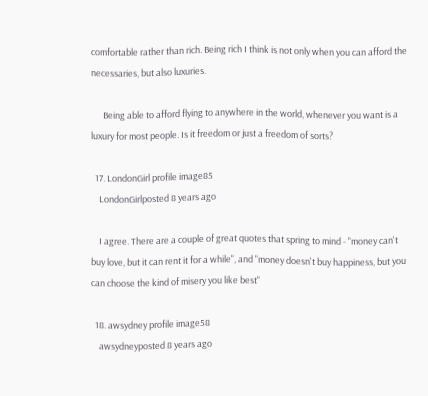comfortable rather than rich. Being rich I think is not only when you can afford the necessaries, but also luxuries.

      Being able to afford flying to anywhere in the world, whenever you want is a luxury for most people. Is it freedom or just a freedom of sorts?

  17. LondonGirl profile image85
    LondonGirlposted 8 years ago

    I agree. There are a couple of great quotes that spring to mind - "money can't buy love, but it can rent it for a while", and "money doesn't buy happiness, but you can choose the kind of misery you like best"

  18. awsydney profile image58
    awsydneyposted 8 years ago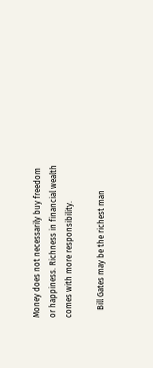Money does not necessarily buy freedom or happiness. Richness in financial wealth comes with more responsibility.

    Bill Gates may be the richest man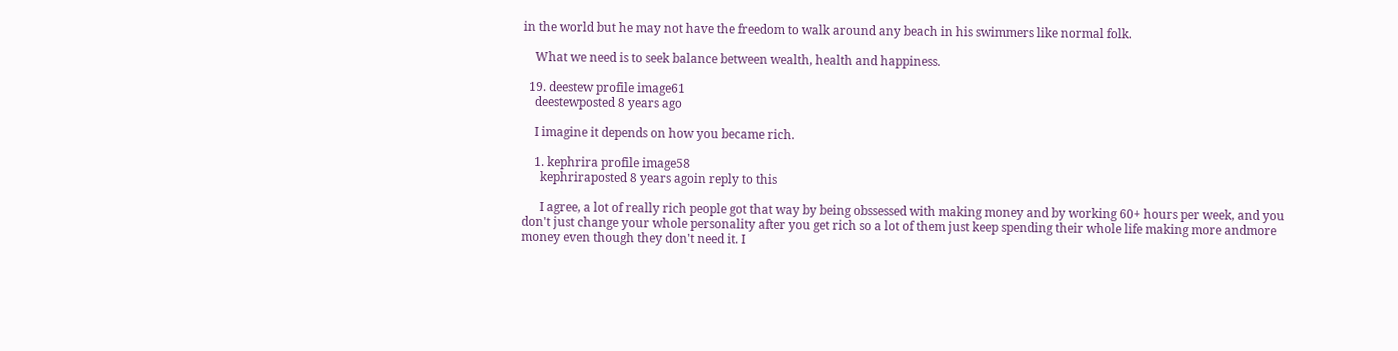in the world but he may not have the freedom to walk around any beach in his swimmers like normal folk.

    What we need is to seek balance between wealth, health and happiness.

  19. deestew profile image61
    deestewposted 8 years ago

    I imagine it depends on how you became rich.

    1. kephrira profile image58
      kephriraposted 8 years agoin reply to this

      I agree, a lot of really rich people got that way by being obssessed with making money and by working 60+ hours per week, and you don't just change your whole personality after you get rich so a lot of them just keep spending their whole life making more andmore money even though they don't need it. I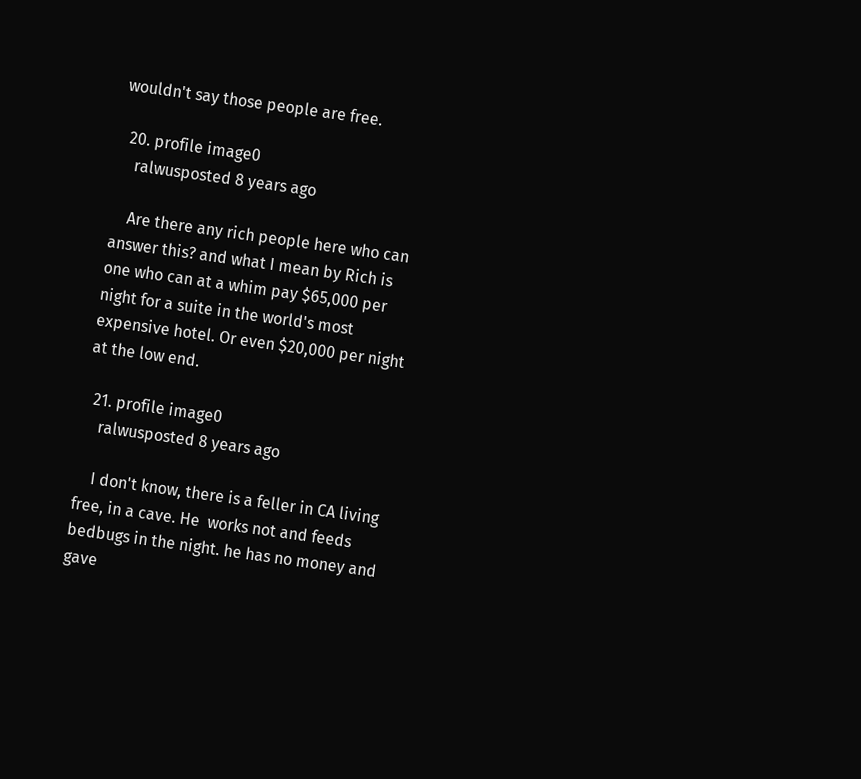wouldn't say those people are free.

  20. profile image0
    ralwusposted 8 years ago

    Are there any rich people here who can answer this? and what I mean by Rich is one who can at a whim pay $65,000 per night for a suite in the world's most expensive hotel. Or even $20,000 per night at the low end.

  21. profile image0
    ralwusposted 8 years ago

    I don't know, there is a feller in CA living free, in a cave. He  works not and feeds bedbugs in the night. he has no money and gave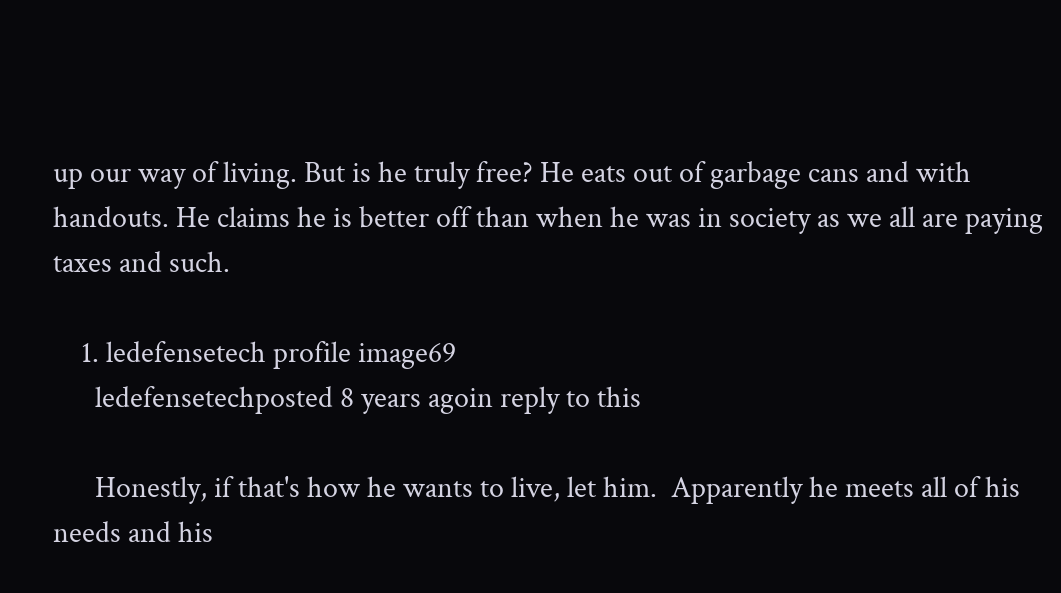up our way of living. But is he truly free? He eats out of garbage cans and with handouts. He claims he is better off than when he was in society as we all are paying taxes and such.

    1. ledefensetech profile image69
      ledefensetechposted 8 years agoin reply to this

      Honestly, if that's how he wants to live, let him.  Apparently he meets all of his needs and his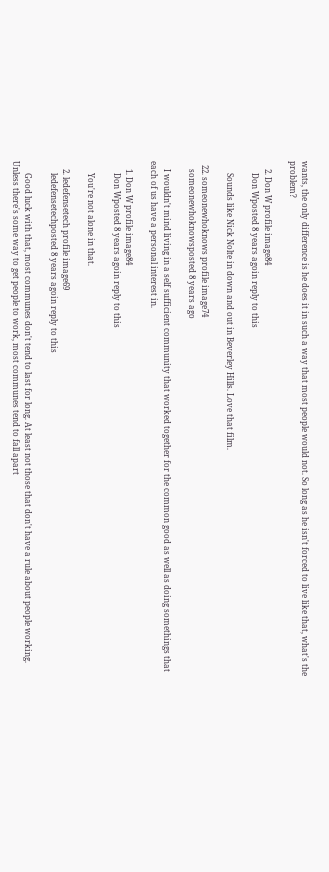wants, the only difference is he does it in such a way that most people would not. So long as he isn't forced to live like that, what's the problem?

    2. Don W profile image84
      Don Wposted 8 years agoin reply to this

      Sounds like Nick Nolte in down and out in Beverley Hills. Love that film.

  22. someonewhoknows profile image74
    someonewhoknowsposted 8 years ago

    I wouldn't mind living in a self sufficient community that worked together for the common good as well as doing somethings that each of us have a personal interest in.

    1. Don W profile image84
      Don Wposted 8 years agoin reply to this

      You're not alone in that.

    2. ledefensetech profile image69
      ledefensetechposted 8 years agoin reply to this

      Good luck with that, most communes don't tend to last for long. At least not those that don't have a rule about people working. Unless there's some way to get people to work, most communes tend to fall apart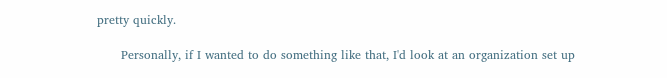pretty quickly.

      Personally, if I wanted to do something like that, I'd look at an organization set up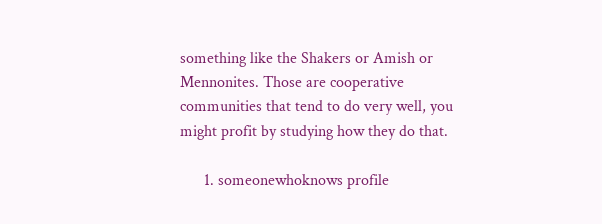something like the Shakers or Amish or Mennonites. Those are cooperative communities that tend to do very well, you might profit by studying how they do that.

      1. someonewhoknows profile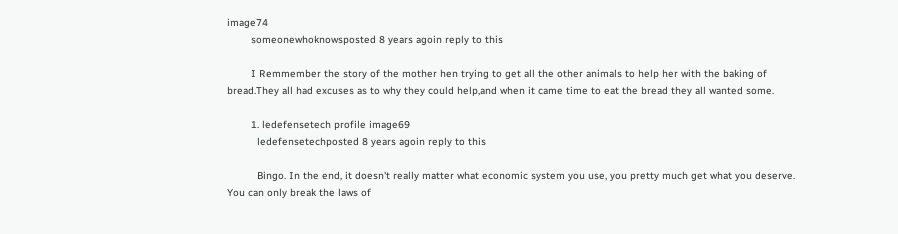image74
        someonewhoknowsposted 8 years agoin reply to this

        I Remmember the story of the mother hen trying to get all the other animals to help her with the baking of bread.They all had excuses as to why they could help,and when it came time to eat the bread they all wanted some.

        1. ledefensetech profile image69
          ledefensetechposted 8 years agoin reply to this

          Bingo. In the end, it doesn't really matter what economic system you use, you pretty much get what you deserve. You can only break the laws of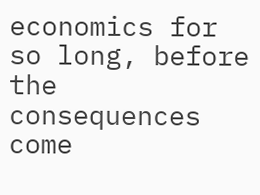economics for so long, before the consequences come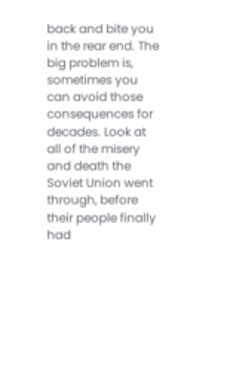back and bite you in the rear end. The big problem is, sometimes you can avoid those consequences for decades. Look at all of the misery and death the Soviet Union went through, before their people finally had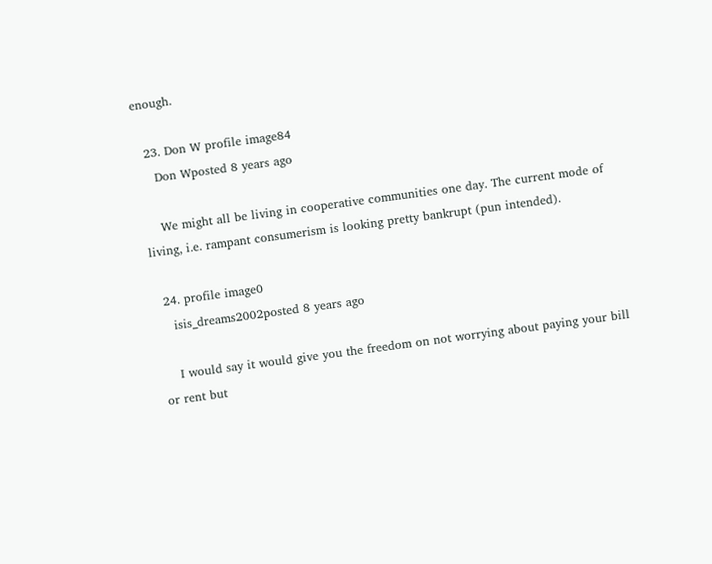enough.

  23. Don W profile image84
    Don Wposted 8 years ago

    We might all be living in cooperative communities one day. The current mode of living, i.e. rampant consumerism is looking pretty bankrupt (pun intended).

  24. profile image0
    isis_dreams2002posted 8 years ago

    I would say it would give you the freedom on not worrying about paying your bill or rent but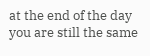at the end of the day you are still the same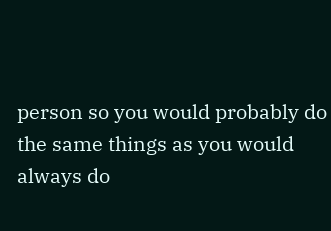person so you would probably do the same things as you would always do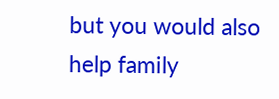but you would also help family